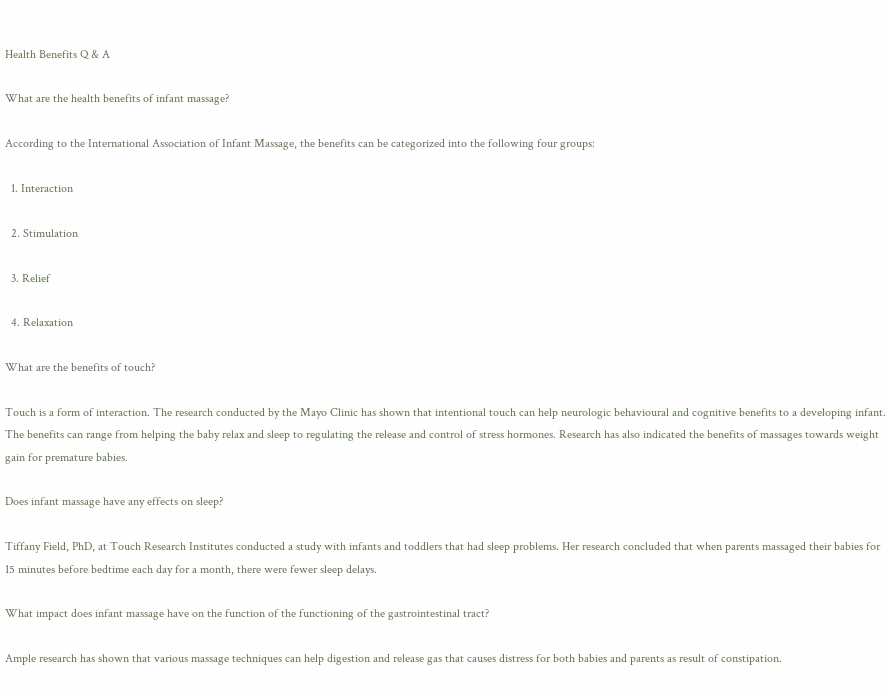Health Benefits Q & A

What are the health benefits of infant massage?

According to the International Association of Infant Massage, the benefits can be categorized into the following four groups:

  1. Interaction

  2. Stimulation

  3. Relief

  4. Relaxation

What are the benefits of touch?

Touch is a form of interaction. The research conducted by the Mayo Clinic has shown that intentional touch can help neurologic behavioural and cognitive benefits to a developing infant. The benefits can range from helping the baby relax and sleep to regulating the release and control of stress hormones. Research has also indicated the benefits of massages towards weight gain for premature babies.

Does infant massage have any effects on sleep?

Tiffany Field, PhD, at Touch Research Institutes conducted a study with infants and toddlers that had sleep problems. Her research concluded that when parents massaged their babies for 15 minutes before bedtime each day for a month, there were fewer sleep delays.

What impact does infant massage have on the function of the functioning of the gastrointestinal tract?

Ample research has shown that various massage techniques can help digestion and release gas that causes distress for both babies and parents as result of constipation.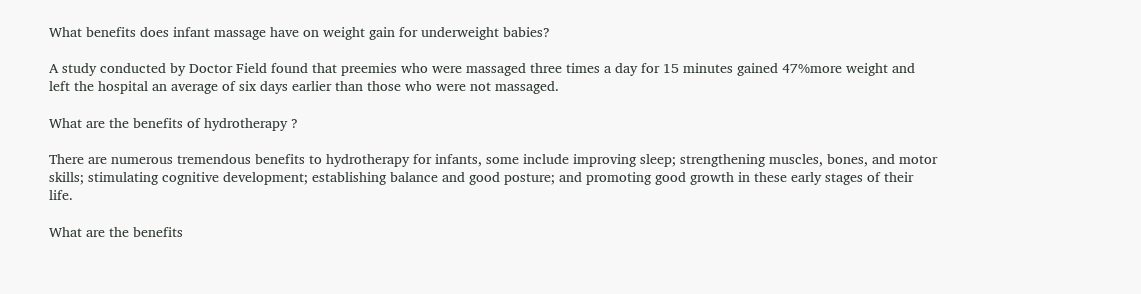What benefits does infant massage have on weight gain for underweight babies?

A study conducted by Doctor Field found that preemies who were massaged three times a day for 15 minutes gained 47%more weight and left the hospital an average of six days earlier than those who were not massaged.

What are the benefits of hydrotherapy ?

There are numerous tremendous benefits to hydrotherapy for infants, some include improving sleep; strengthening muscles, bones, and motor skills; stimulating cognitive development; establishing balance and good posture; and promoting good growth in these early stages of their life.

What are the benefits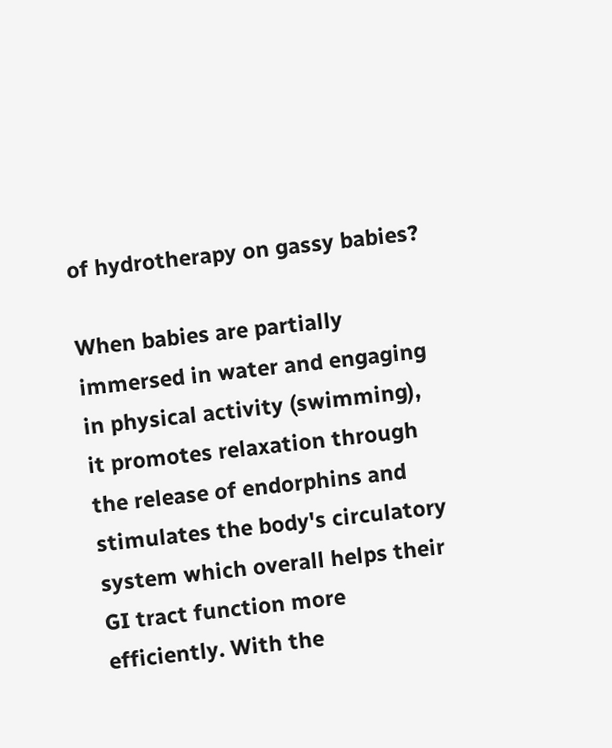of hydrotherapy on gassy babies?

When babies are partially immersed in water and engaging in physical activity (swimming), it promotes relaxation through the release of endorphins and stimulates the body's circulatory system which overall helps their GI tract function more efficiently. With the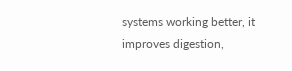systems working better, it improves digestion,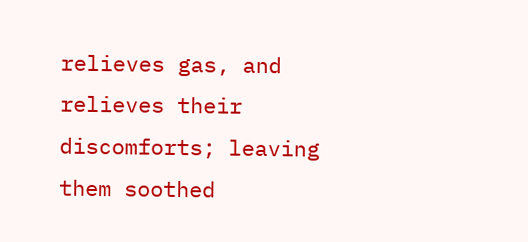relieves gas, and relieves their discomforts; leaving them soothed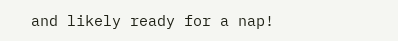and likely ready for a nap!